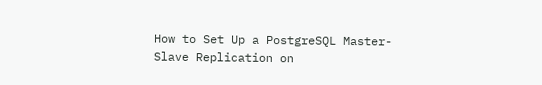How to Set Up a PostgreSQL Master-Slave Replication on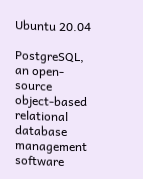Ubuntu 20.04

PostgreSQL, an open-source object-based relational database management software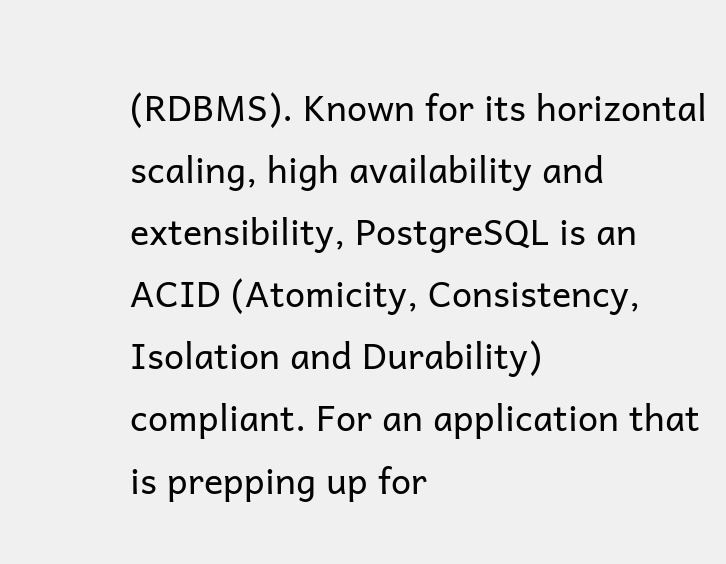(RDBMS). Known for its horizontal scaling, high availability and extensibility, PostgreSQL is an ACID (Atomicity, Consistency, Isolation and Durability) compliant. For an application that is prepping up for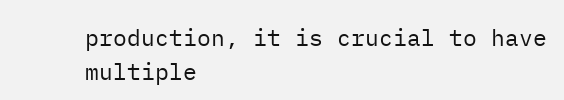production, it is crucial to have multiple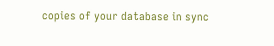copies of your database in sync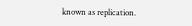known as replication.